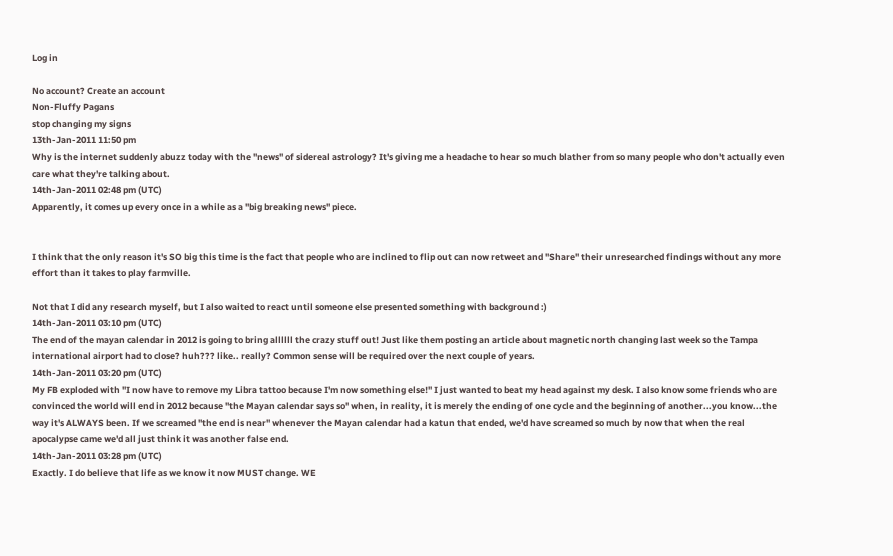Log in

No account? Create an account
Non-Fluffy Pagans
stop changing my signs
13th-Jan-2011 11:50 pm
Why is the internet suddenly abuzz today with the "news" of sidereal astrology? It's giving me a headache to hear so much blather from so many people who don't actually even care what they're talking about.
14th-Jan-2011 02:48 pm (UTC)
Apparently, it comes up every once in a while as a "big breaking news" piece.


I think that the only reason it's SO big this time is the fact that people who are inclined to flip out can now retweet and "Share" their unresearched findings without any more effort than it takes to play farmville.

Not that I did any research myself, but I also waited to react until someone else presented something with background :)
14th-Jan-2011 03:10 pm (UTC)
The end of the mayan calendar in 2012 is going to bring allllll the crazy stuff out! Just like them posting an article about magnetic north changing last week so the Tampa international airport had to close? huh??? like.. really? Common sense will be required over the next couple of years.
14th-Jan-2011 03:20 pm (UTC)
My FB exploded with "I now have to remove my Libra tattoo because I'm now something else!" I just wanted to beat my head against my desk. I also know some friends who are convinced the world will end in 2012 because "the Mayan calendar says so" when, in reality, it is merely the ending of one cycle and the beginning of another...you know...the way it's ALWAYS been. If we screamed "the end is near" whenever the Mayan calendar had a katun that ended, we'd have screamed so much by now that when the real apocalypse came we'd all just think it was another false end.
14th-Jan-2011 03:28 pm (UTC)
Exactly. I do believe that life as we know it now MUST change. WE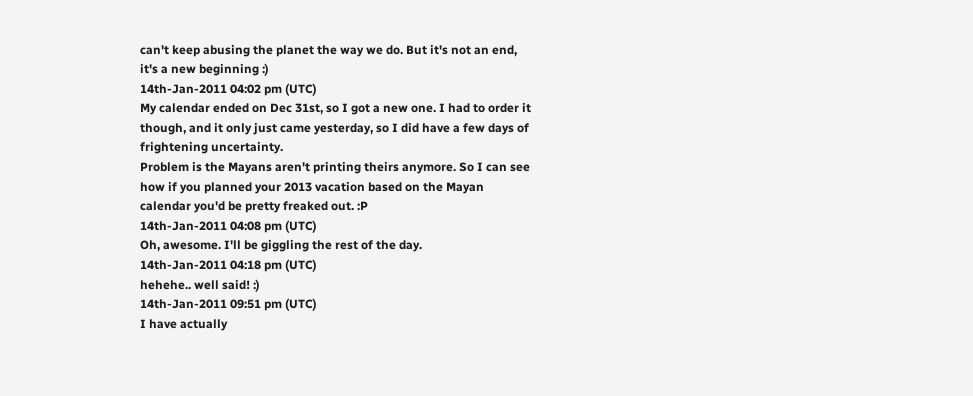can't keep abusing the planet the way we do. But it's not an end, it's a new beginning :)
14th-Jan-2011 04:02 pm (UTC)
My calendar ended on Dec 31st, so I got a new one. I had to order it though, and it only just came yesterday, so I did have a few days of frightening uncertainty.
Problem is the Mayans aren't printing theirs anymore. So I can see how if you planned your 2013 vacation based on the Mayan calendar you'd be pretty freaked out. :P
14th-Jan-2011 04:08 pm (UTC)
Oh, awesome. I'll be giggling the rest of the day.
14th-Jan-2011 04:18 pm (UTC)
hehehe.. well said! :)
14th-Jan-2011 09:51 pm (UTC)
I have actually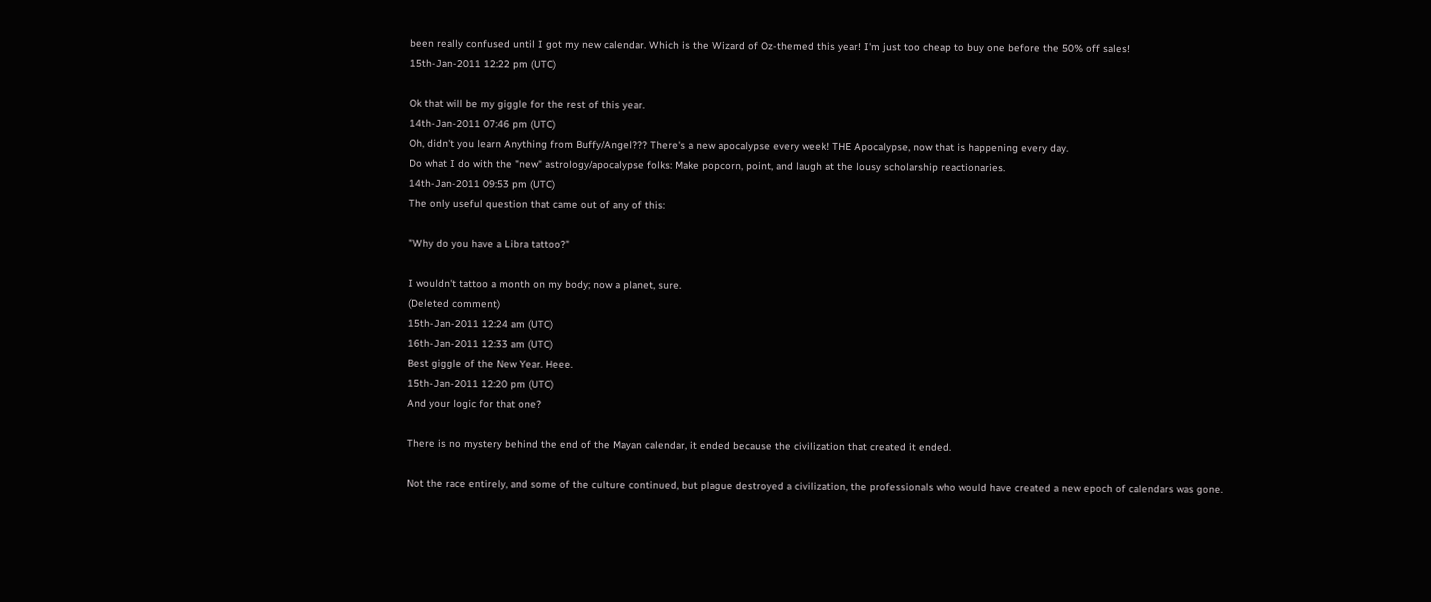been really confused until I got my new calendar. Which is the Wizard of Oz-themed this year! I'm just too cheap to buy one before the 50% off sales!
15th-Jan-2011 12:22 pm (UTC)

Ok that will be my giggle for the rest of this year.
14th-Jan-2011 07:46 pm (UTC)
Oh, didn't you learn Anything from Buffy/Angel??? There's a new apocalypse every week! THE Apocalypse, now that is happening every day.
Do what I do with the "new" astrology/apocalypse folks: Make popcorn, point, and laugh at the lousy scholarship reactionaries.
14th-Jan-2011 09:53 pm (UTC)
The only useful question that came out of any of this:

"Why do you have a Libra tattoo?"

I wouldn't tattoo a month on my body; now a planet, sure.
(Deleted comment)
15th-Jan-2011 12:24 am (UTC)
16th-Jan-2011 12:33 am (UTC)
Best giggle of the New Year. Heee.
15th-Jan-2011 12:20 pm (UTC)
And your logic for that one?

There is no mystery behind the end of the Mayan calendar, it ended because the civilization that created it ended.

Not the race entirely, and some of the culture continued, but plague destroyed a civilization, the professionals who would have created a new epoch of calendars was gone.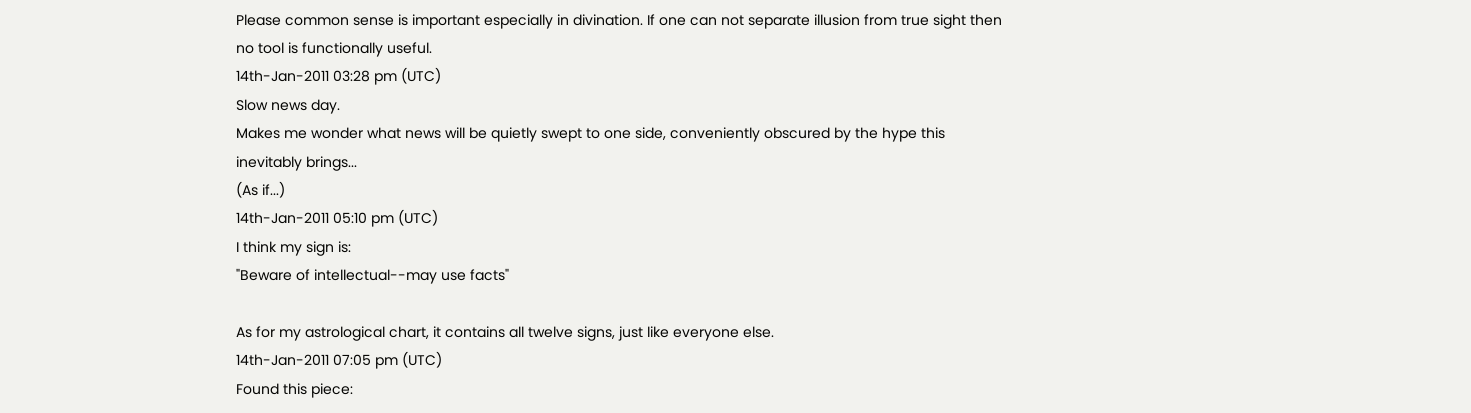Please common sense is important especially in divination. If one can not separate illusion from true sight then no tool is functionally useful.
14th-Jan-2011 03:28 pm (UTC)
Slow news day.
Makes me wonder what news will be quietly swept to one side, conveniently obscured by the hype this inevitably brings...
(As if...)
14th-Jan-2011 05:10 pm (UTC)
I think my sign is:
"Beware of intellectual--may use facts"

As for my astrological chart, it contains all twelve signs, just like everyone else.
14th-Jan-2011 07:05 pm (UTC)
Found this piece: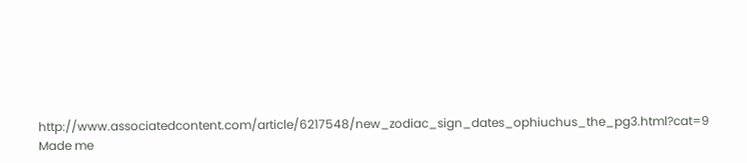http://www.associatedcontent.com/article/6217548/new_zodiac_sign_dates_ophiuchus_the_pg3.html?cat=9 Made me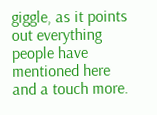giggle, as it points out everything people have mentioned here and a touch more.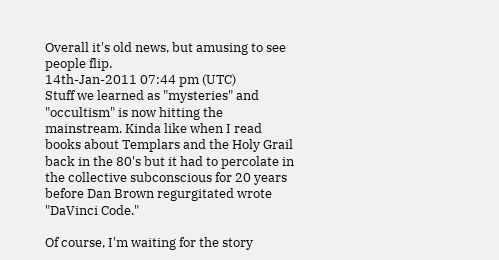Overall it's old news, but amusing to see people flip.
14th-Jan-2011 07:44 pm (UTC)
Stuff we learned as "mysteries" and "occultism" is now hitting the mainstream. Kinda like when I read books about Templars and the Holy Grail back in the 80's but it had to percolate in the collective subconscious for 20 years before Dan Brown regurgitated wrote "DaVinci Code."

Of course, I'm waiting for the story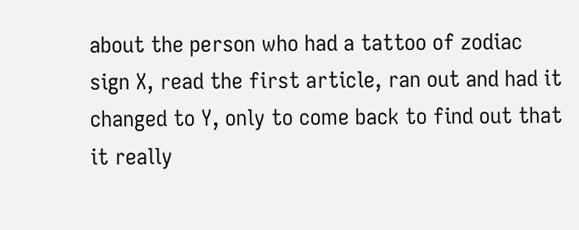about the person who had a tattoo of zodiac sign X, read the first article, ran out and had it changed to Y, only to come back to find out that it really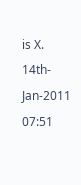is X.
14th-Jan-2011 07:51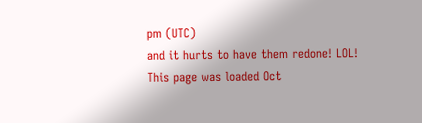pm (UTC)
and it hurts to have them redone! LOL!
This page was loaded Oct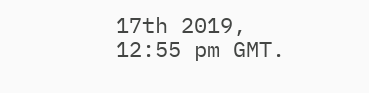17th 2019, 12:55 pm GMT.